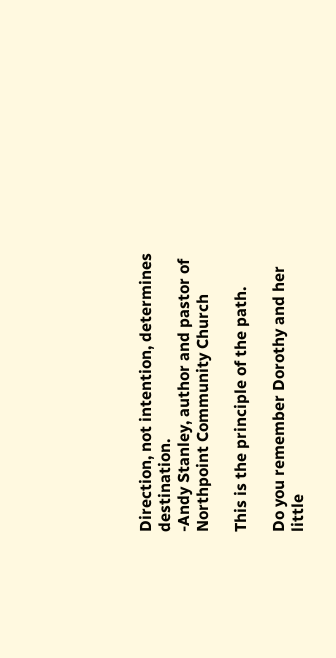Direction, not intention, determines destination.
-Andy Stanley, author and pastor of Northpoint Community Church

This is the principle of the path.

Do you remember Dorothy and her little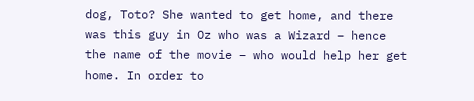dog, Toto? She wanted to get home, and there was this guy in Oz who was a Wizard – hence the name of the movie – who would help her get home. In order to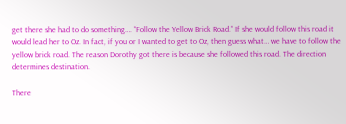get there she had to do something…. “Follow the Yellow Brick Road.” If she would follow this road it would lead her to Oz. In fact, if you or I wanted to get to Oz, then guess what… we have to follow the yellow brick road. The reason Dorothy got there is because she followed this road. The direction determines destination.

There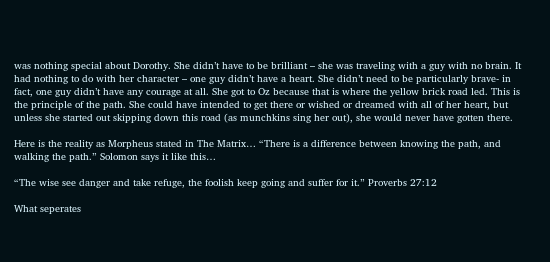was nothing special about Dorothy. She didn’t have to be brilliant – she was traveling with a guy with no brain. It had nothing to do with her character – one guy didn’t have a heart. She didn’t need to be particularly brave- in fact, one guy didn’t have any courage at all. She got to Oz because that is where the yellow brick road led. This is the principle of the path. She could have intended to get there or wished or dreamed with all of her heart, but unless she started out skipping down this road (as munchkins sing her out), she would never have gotten there.

Here is the reality as Morpheus stated in The Matrix… “There is a difference between knowing the path, and walking the path.” Solomon says it like this…

“The wise see danger and take refuge, the foolish keep going and suffer for it.” Proverbs 27:12

What seperates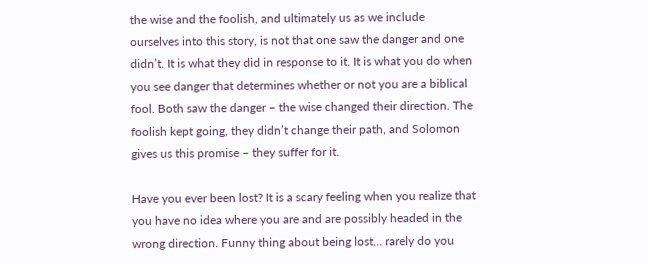the wise and the foolish, and ultimately us as we include ourselves into this story, is not that one saw the danger and one didn’t. It is what they did in response to it. It is what you do when you see danger that determines whether or not you are a biblical fool. Both saw the danger – the wise changed their direction. The foolish kept going, they didn’t change their path, and Solomon gives us this promise – they suffer for it.

Have you ever been lost? It is a scary feeling when you realize that you have no idea where you are and are possibly headed in the wrong direction. Funny thing about being lost… rarely do you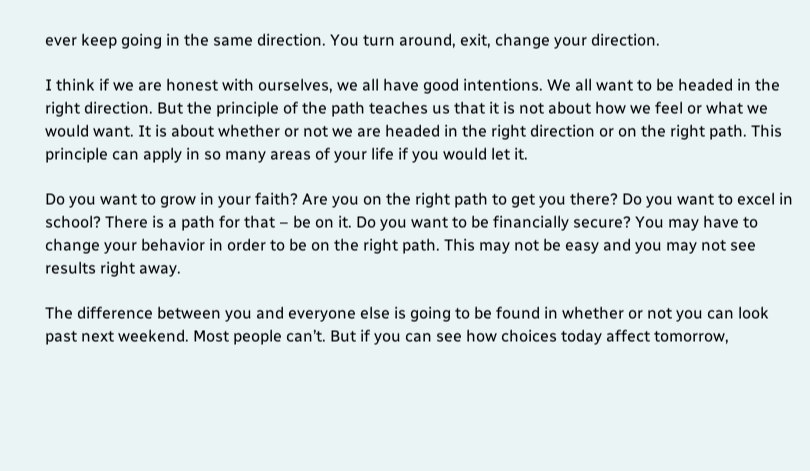ever keep going in the same direction. You turn around, exit, change your direction.

I think if we are honest with ourselves, we all have good intentions. We all want to be headed in the right direction. But the principle of the path teaches us that it is not about how we feel or what we would want. It is about whether or not we are headed in the right direction or on the right path. This principle can apply in so many areas of your life if you would let it.

Do you want to grow in your faith? Are you on the right path to get you there? Do you want to excel in school? There is a path for that – be on it. Do you want to be financially secure? You may have to change your behavior in order to be on the right path. This may not be easy and you may not see
results right away.

The difference between you and everyone else is going to be found in whether or not you can look past next weekend. Most people can’t. But if you can see how choices today affect tomorrow,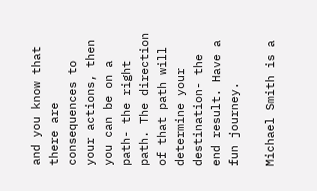and you know that there are consequences to your actions, then you can be on a path- the right path. The direction of that path will determine your destination- the end result. Have a fun journey.

Michael Smith is a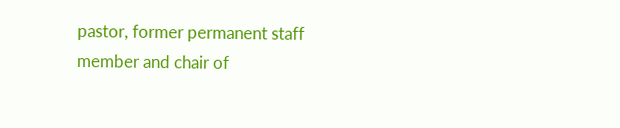pastor, former permanent staff member and chair of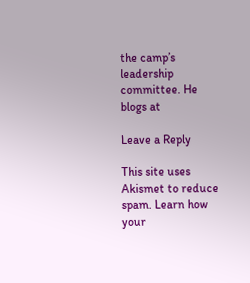the camp’s leadership committee. He blogs at

Leave a Reply

This site uses Akismet to reduce spam. Learn how your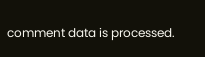comment data is processed.